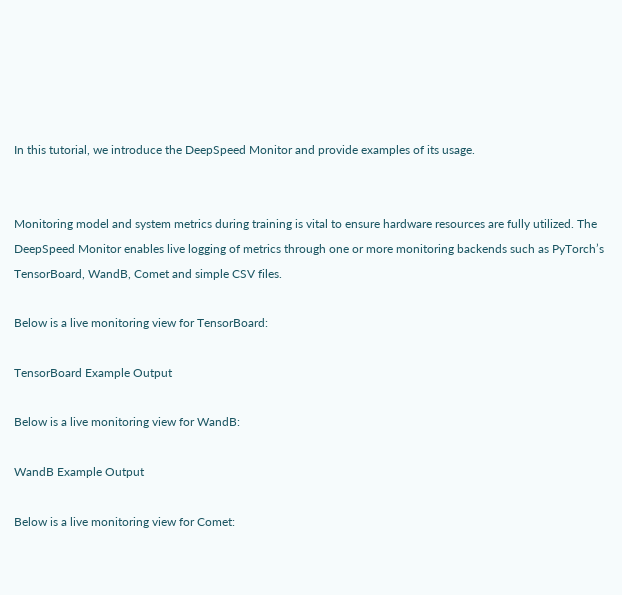In this tutorial, we introduce the DeepSpeed Monitor and provide examples of its usage.


Monitoring model and system metrics during training is vital to ensure hardware resources are fully utilized. The DeepSpeed Monitor enables live logging of metrics through one or more monitoring backends such as PyTorch’s TensorBoard, WandB, Comet and simple CSV files.

Below is a live monitoring view for TensorBoard:

TensorBoard Example Output

Below is a live monitoring view for WandB:

WandB Example Output

Below is a live monitoring view for Comet: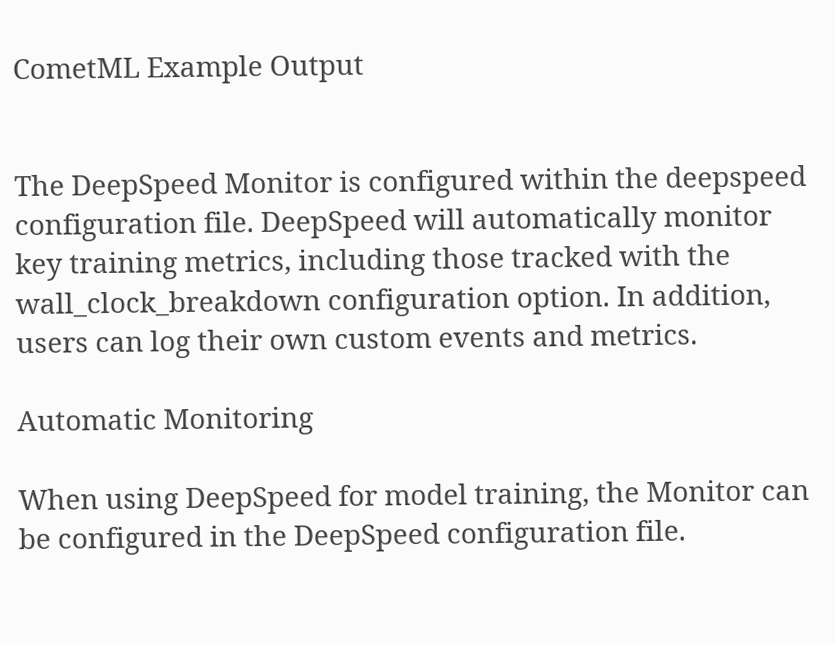CometML Example Output


The DeepSpeed Monitor is configured within the deepspeed configuration file. DeepSpeed will automatically monitor key training metrics, including those tracked with the wall_clock_breakdown configuration option. In addition, users can log their own custom events and metrics.

Automatic Monitoring

When using DeepSpeed for model training, the Monitor can be configured in the DeepSpeed configuration file.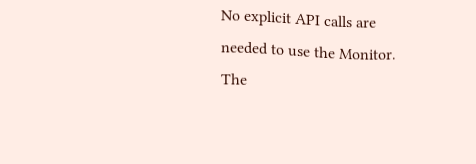No explicit API calls are needed to use the Monitor. The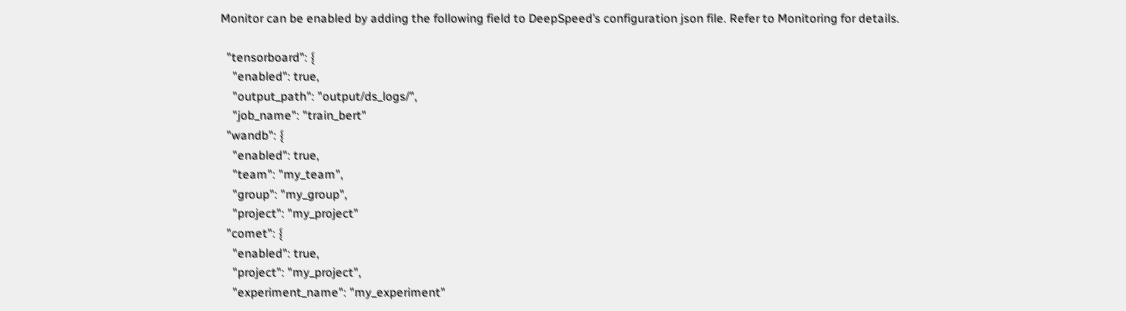Monitor can be enabled by adding the following field to DeepSpeed’s configuration json file. Refer to Monitoring for details.

  "tensorboard": {
    "enabled": true,
    "output_path": "output/ds_logs/",
    "job_name": "train_bert"
  "wandb": {
    "enabled": true,
    "team": "my_team",
    "group": "my_group",
    "project": "my_project"
  "comet": {
    "enabled": true,
    "project": "my_project",
    "experiment_name": "my_experiment"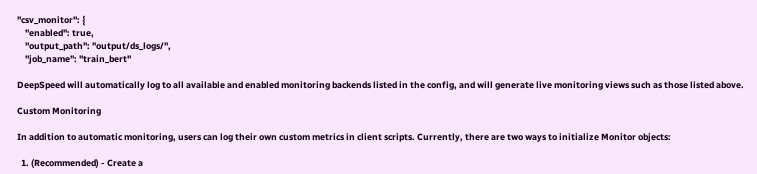"csv_monitor": {
    "enabled": true,
    "output_path": "output/ds_logs/",
    "job_name": "train_bert"

DeepSpeed will automatically log to all available and enabled monitoring backends listed in the config, and will generate live monitoring views such as those listed above.

Custom Monitoring

In addition to automatic monitoring, users can log their own custom metrics in client scripts. Currently, there are two ways to initialize Monitor objects:

  1. (Recommended) - Create a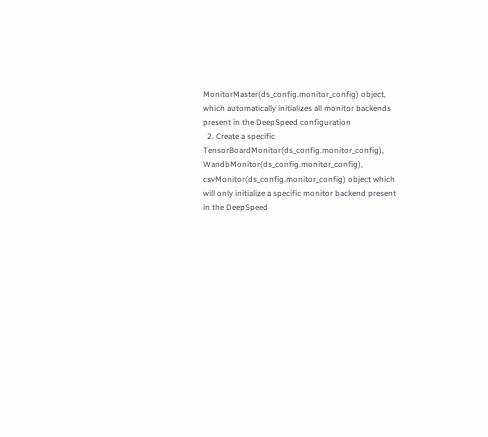MonitorMaster(ds_config.monitor_config) object, which automatically initializes all monitor backends present in the DeepSpeed configuration
  2. Create a specific TensorBoardMonitor(ds_config.monitor_config), WandbMonitor(ds_config.monitor_config), csvMonitor(ds_config.monitor_config) object which will only initialize a specific monitor backend present in the DeepSpeed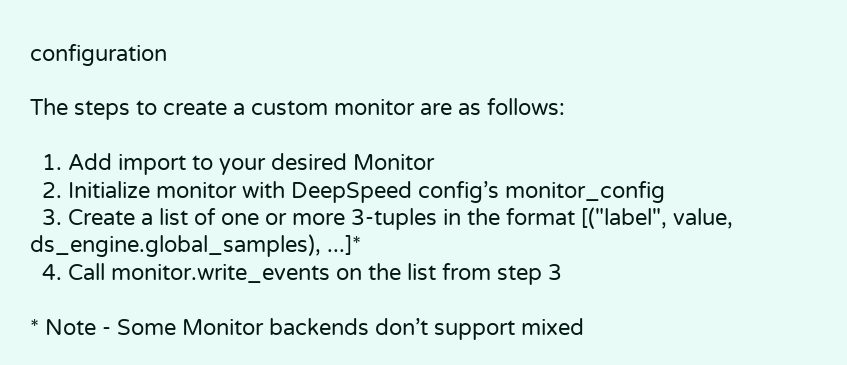configuration

The steps to create a custom monitor are as follows:

  1. Add import to your desired Monitor
  2. Initialize monitor with DeepSpeed config’s monitor_config
  3. Create a list of one or more 3-tuples in the format [("label", value, ds_engine.global_samples), ...]*
  4. Call monitor.write_events on the list from step 3

* Note - Some Monitor backends don’t support mixed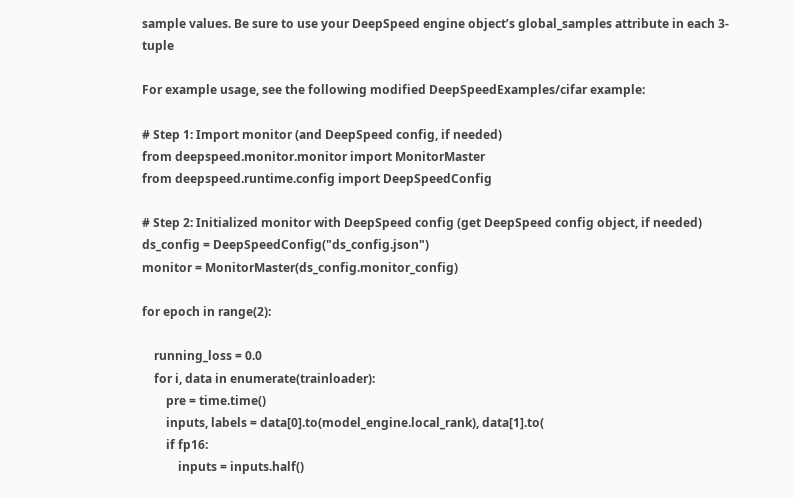sample values. Be sure to use your DeepSpeed engine object’s global_samples attribute in each 3-tuple

For example usage, see the following modified DeepSpeedExamples/cifar example:

# Step 1: Import monitor (and DeepSpeed config, if needed)
from deepspeed.monitor.monitor import MonitorMaster
from deepspeed.runtime.config import DeepSpeedConfig

# Step 2: Initialized monitor with DeepSpeed config (get DeepSpeed config object, if needed)
ds_config = DeepSpeedConfig("ds_config.json")
monitor = MonitorMaster(ds_config.monitor_config)

for epoch in range(2):

    running_loss = 0.0
    for i, data in enumerate(trainloader):
        pre = time.time()
        inputs, labels = data[0].to(model_engine.local_rank), data[1].to(
        if fp16:
            inputs = inputs.half()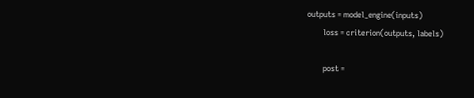outputs = model_engine(inputs)
        loss = criterion(outputs, labels)

        post =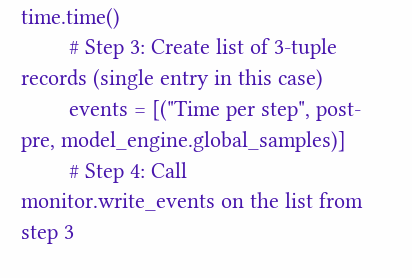time.time()
        # Step 3: Create list of 3-tuple records (single entry in this case)
        events = [("Time per step", post-pre, model_engine.global_samples)]
        # Step 4: Call monitor.write_events on the list from step 3